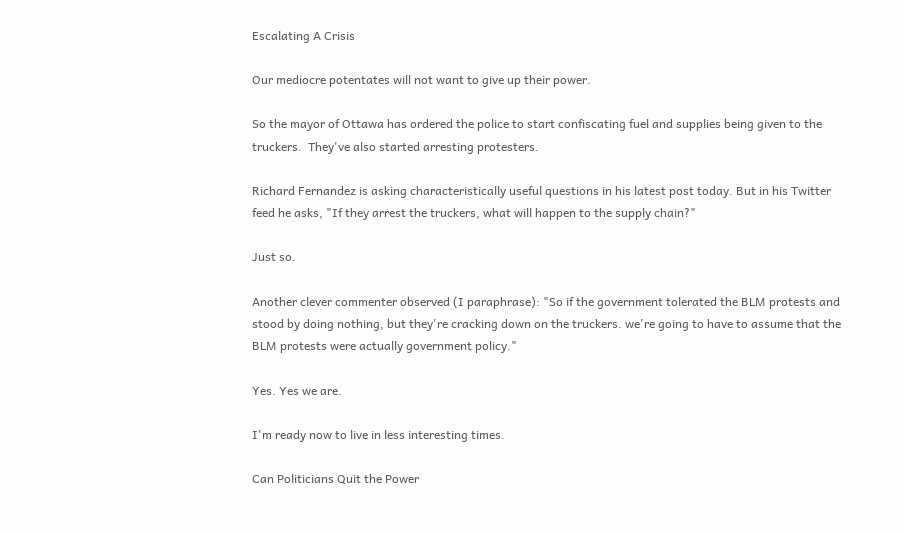Escalating A Crisis

Our mediocre potentates will not want to give up their power.

So the mayor of Ottawa has ordered the police to start confiscating fuel and supplies being given to the truckers.  They've also started arresting protesters.

Richard Fernandez is asking characteristically useful questions in his latest post today. But in his Twitter feed he asks, "If they arrest the truckers, what will happen to the supply chain?"

Just so.

Another clever commenter observed (I paraphrase): "So if the government tolerated the BLM protests and stood by doing nothing, but they're cracking down on the truckers. we're going to have to assume that the BLM protests were actually government policy."

Yes. Yes we are.

I'm ready now to live in less interesting times.

Can Politicians Quit the Power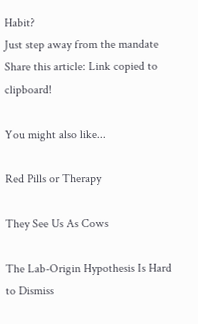Habit?
Just step away from the mandate
Share this article: Link copied to clipboard!

You might also like...

Red Pills or Therapy

They See Us As Cows

The Lab-Origin Hypothesis Is Hard to Dismiss